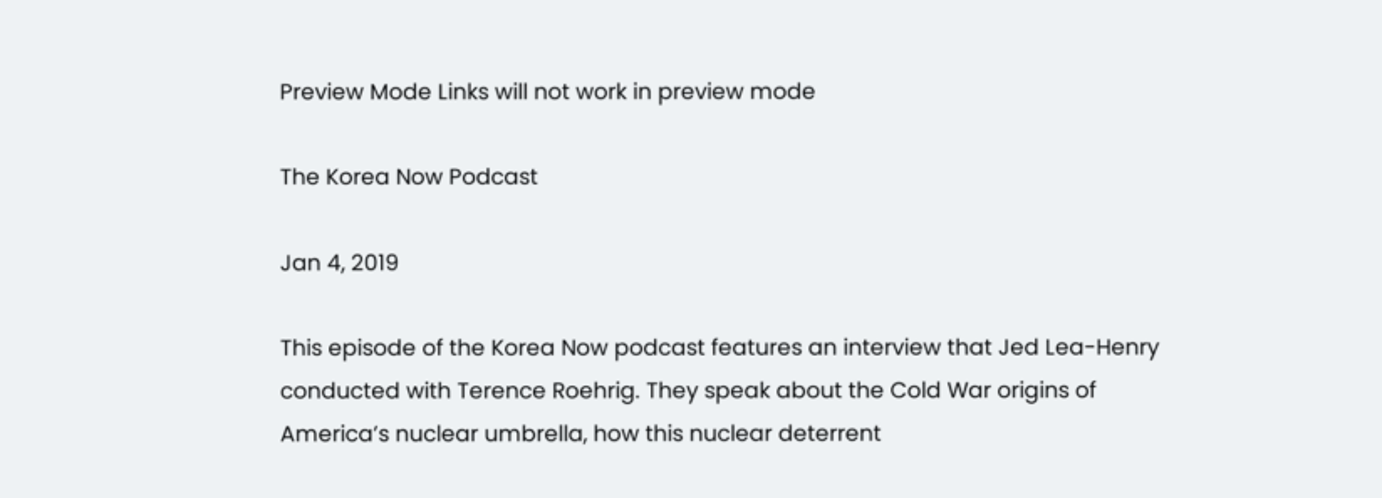Preview Mode Links will not work in preview mode

The Korea Now Podcast

Jan 4, 2019

This episode of the Korea Now podcast features an interview that Jed Lea-Henry conducted with Terence Roehrig. They speak about the Cold War origins of America’s nuclear umbrella, how this nuclear deterrent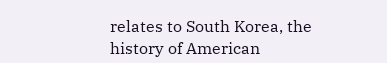relates to South Korea, the history of American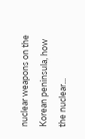nuclear weapons on the Korean peninsula, how the nuclear...